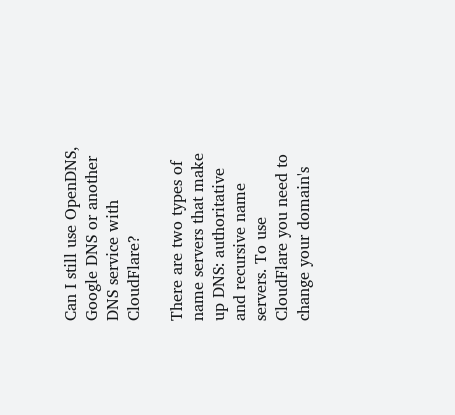Can I still use OpenDNS, Google DNS or another DNS service with CloudFlare?

There are two types of name servers that make up DNS: authoritative and recursive name servers. To use CloudFlare you need to change your domain's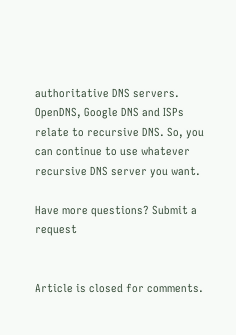authoritative DNS servers. OpenDNS, Google DNS and ISPs relate to recursive DNS. So, you can continue to use whatever recursive DNS server you want.

Have more questions? Submit a request


Article is closed for comments.